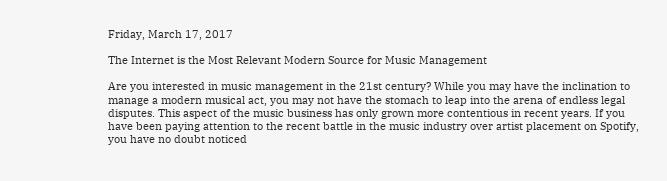Friday, March 17, 2017

The Internet is the Most Relevant Modern Source for Music Management

Are you interested in music management in the 21st century? While you may have the inclination to manage a modern musical act, you may not have the stomach to leap into the arena of endless legal disputes. This aspect of the music business has only grown more contentious in recent years. If you have been paying attention to the recent battle in the music industry over artist placement on Spotify, you have no doubt noticed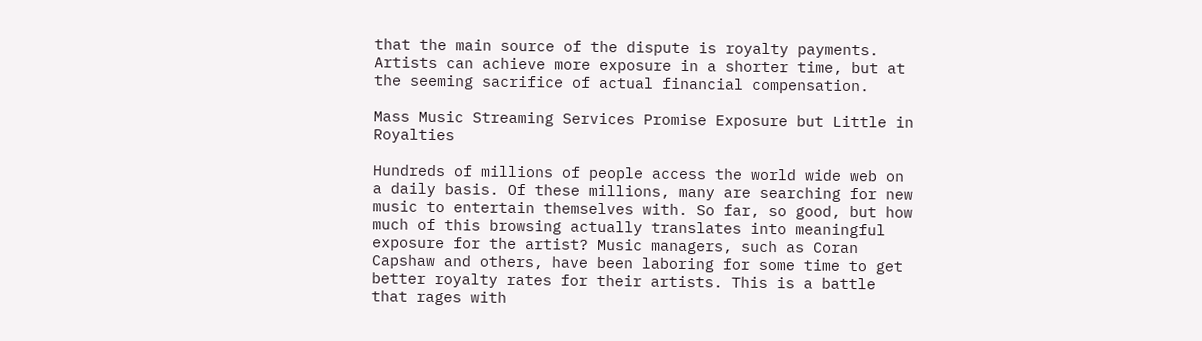that the main source of the dispute is royalty payments. Artists can achieve more exposure in a shorter time, but at the seeming sacrifice of actual financial compensation.

Mass Music Streaming Services Promise Exposure but Little in Royalties

Hundreds of millions of people access the world wide web on a daily basis. Of these millions, many are searching for new music to entertain themselves with. So far, so good, but how much of this browsing actually translates into meaningful exposure for the artist? Music managers, such as Coran Capshaw and others, have been laboring for some time to get better royalty rates for their artists. This is a battle that rages with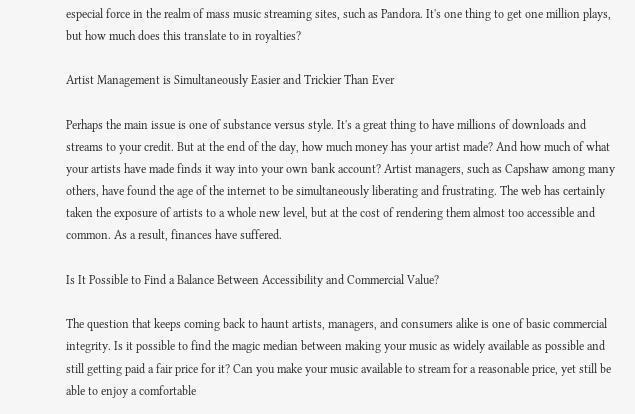especial force in the realm of mass music streaming sites, such as Pandora. It's one thing to get one million plays, but how much does this translate to in royalties?

Artist Management is Simultaneously Easier and Trickier Than Ever

Perhaps the main issue is one of substance versus style. It's a great thing to have millions of downloads and streams to your credit. But at the end of the day, how much money has your artist made? And how much of what your artists have made finds it way into your own bank account? Artist managers, such as Capshaw among many others, have found the age of the internet to be simultaneously liberating and frustrating. The web has certainly taken the exposure of artists to a whole new level, but at the cost of rendering them almost too accessible and common. As a result, finances have suffered.

Is It Possible to Find a Balance Between Accessibility and Commercial Value?

The question that keeps coming back to haunt artists, managers, and consumers alike is one of basic commercial integrity. Is it possible to find the magic median between making your music as widely available as possible and still getting paid a fair price for it? Can you make your music available to stream for a reasonable price, yet still be able to enjoy a comfortable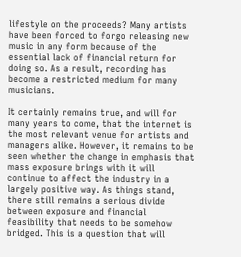lifestyle on the proceeds? Many artists have been forced to forgo releasing new music in any form because of the essential lack of financial return for doing so. As a result, recording has become a restricted medium for many musicians.

It certainly remains true, and will for many years to come, that the internet is the most relevant venue for artists and managers alike. However, it remains to be seen whether the change in emphasis that mass exposure brings with it will continue to affect the industry in a largely positive way. As things stand, there still remains a serious divide between exposure and financial feasibility that needs to be somehow bridged. This is a question that will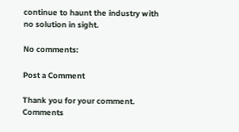continue to haunt the industry with no solution in sight.

No comments:

Post a Comment

Thank you for your comment. Comments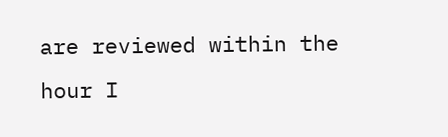are reviewed within the hour I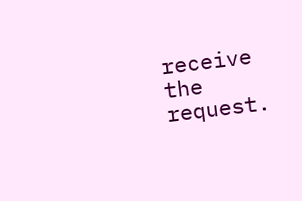receive the request.